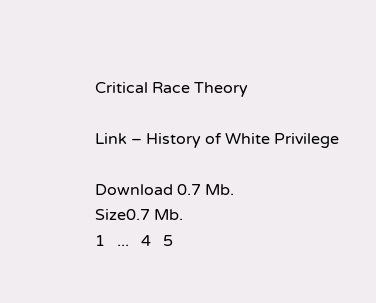Critical Race Theory

Link – History of White Privilege

Download 0.7 Mb.
Size0.7 Mb.
1   ...   4   5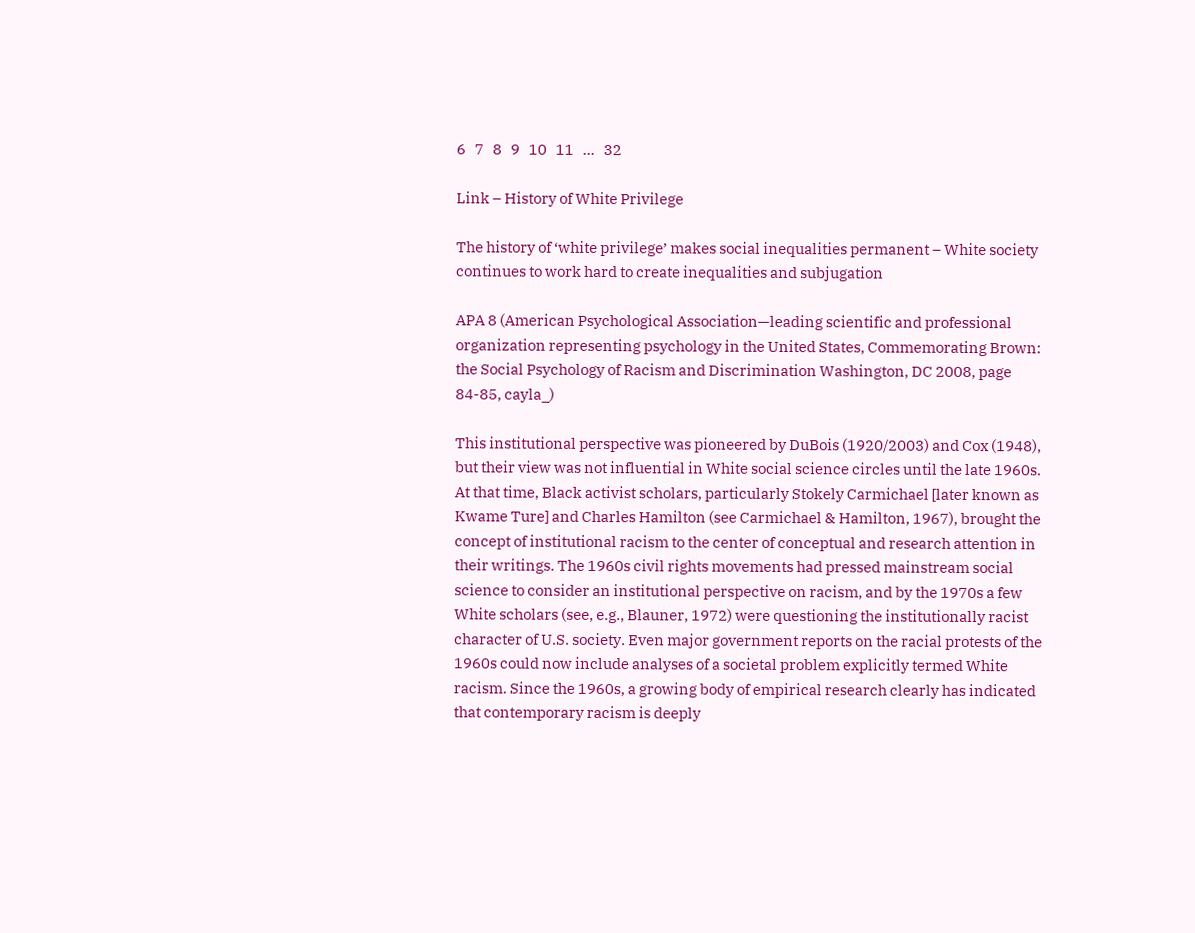6   7   8   9   10   11   ...   32

Link – History of White Privilege

The history of ‘white privilege’ makes social inequalities permanent – White society continues to work hard to create inequalities and subjugation

APA 8 (American Psychological Association—leading scientific and professional organization representing psychology in the United States, Commemorating Brown: the Social Psychology of Racism and Discrimination Washington, DC 2008, page 84-85, cayla_)

This institutional perspective was pioneered by DuBois (1920/2003) and Cox (1948), but their view was not influential in White social science circles until the late 1960s. At that time, Black activist scholars, particularly Stokely Carmichael [later known as Kwame Ture] and Charles Hamilton (see Carmichael & Hamilton, 1967), brought the concept of institutional racism to the center of conceptual and research attention in their writings. The 1960s civil rights movements had pressed mainstream social science to consider an institutional perspective on racism, and by the 1970s a few White scholars (see, e.g., Blauner, 1972) were questioning the institutionally racist character of U.S. society. Even major government reports on the racial protests of the 1960s could now include analyses of a societal problem explicitly termed White racism. Since the 1960s, a growing body of empirical research clearly has indicated that contemporary racism is deeply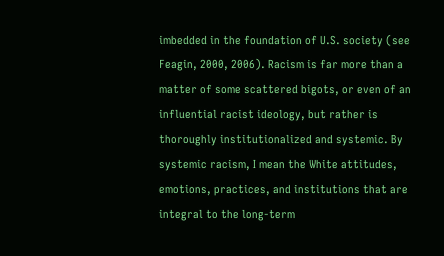imbedded in the foundation of U.S. society (see Feagin, 2000, 2006). Racism is far more than a matter of some scattered bigots, or even of an influential racist ideology, but rather is thoroughly institutionalized and systemic. By systemic racism, I mean the White attitudes, emotions, practices, and institutions that are integral to the long-term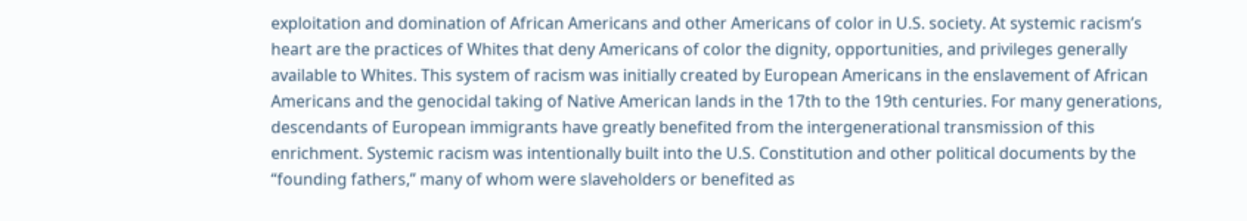exploitation and domination of African Americans and other Americans of color in U.S. society. At systemic racism’s heart are the practices of Whites that deny Americans of color the dignity, opportunities, and privileges generally available to Whites. This system of racism was initially created by European Americans in the enslavement of African Americans and the genocidal taking of Native American lands in the 17th to the 19th centuries. For many generations, descendants of European immigrants have greatly benefited from the intergenerational transmission of this enrichment. Systemic racism was intentionally built into the U.S. Constitution and other political documents by the “founding fathers,” many of whom were slaveholders or benefited as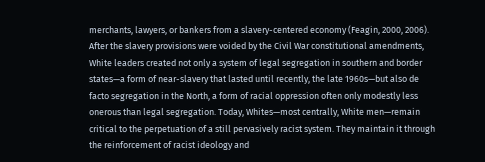merchants, lawyers, or bankers from a slavery-centered economy (Feagin, 2000, 2006). After the slavery provisions were voided by the Civil War constitutional amendments, White leaders created not only a system of legal segregation in southern and border states—a form of near-slavery that lasted until recently, the late 1960s—but also de facto segregation in the North, a form of racial oppression often only modestly less onerous than legal segregation. Today, Whites—most centrally, White men—remain critical to the perpetuation of a still pervasively racist system. They maintain it through the reinforcement of racist ideology and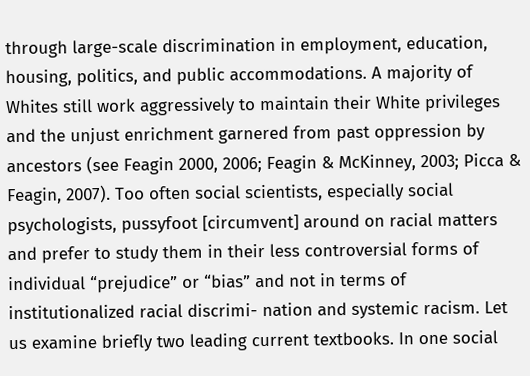through large-scale discrimination in employment, education, housing, politics, and public accommodations. A majority of Whites still work aggressively to maintain their White privileges and the unjust enrichment garnered from past oppression by ancestors (see Feagin 2000, 2006; Feagin & McKinney, 2003; Picca & Feagin, 2007). Too often social scientists, especially social psychologists, pussyfoot [circumvent] around on racial matters and prefer to study them in their less controversial forms of individual “prejudice” or “bias” and not in terms of institutionalized racial discrimi- nation and systemic racism. Let us examine briefly two leading current textbooks. In one social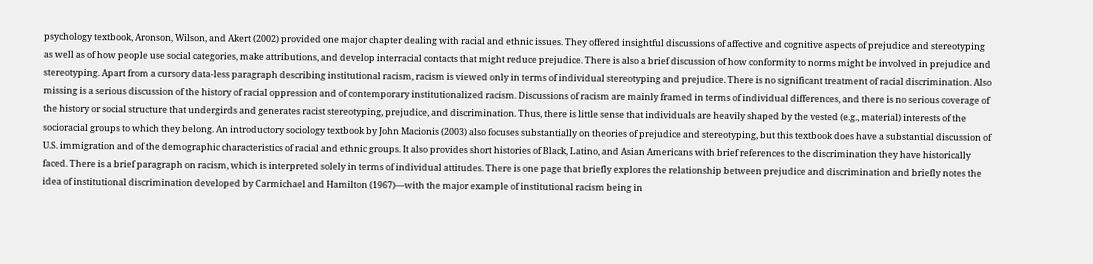psychology textbook, Aronson, Wilson, and Akert (2002) provided one major chapter dealing with racial and ethnic issues. They offered insightful discussions of affective and cognitive aspects of prejudice and stereotyping as well as of how people use social categories, make attributions, and develop interracial contacts that might reduce prejudice. There is also a brief discussion of how conformity to norms might be involved in prejudice and stereotyping. Apart from a cursory data-less paragraph describing institutional racism, racism is viewed only in terms of individual stereotyping and prejudice. There is no significant treatment of racial discrimination. Also missing is a serious discussion of the history of racial oppression and of contemporary institutionalized racism. Discussions of racism are mainly framed in terms of individual differences, and there is no serious coverage of the history or social structure that undergirds and generates racist stereotyping, prejudice, and discrimination. Thus, there is little sense that individuals are heavily shaped by the vested (e.g., material) interests of the socioracial groups to which they belong. An introductory sociology textbook by John Macionis (2003) also focuses substantially on theories of prejudice and stereotyping, but this textbook does have a substantial discussion of U.S. immigration and of the demographic characteristics of racial and ethnic groups. It also provides short histories of Black, Latino, and Asian Americans with brief references to the discrimination they have historically faced. There is a brief paragraph on racism, which is interpreted solely in terms of individual attitudes. There is one page that briefly explores the relationship between prejudice and discrimination and briefly notes the idea of institutional discrimination developed by Carmichael and Hamilton (1967)—with the major example of institutional racism being in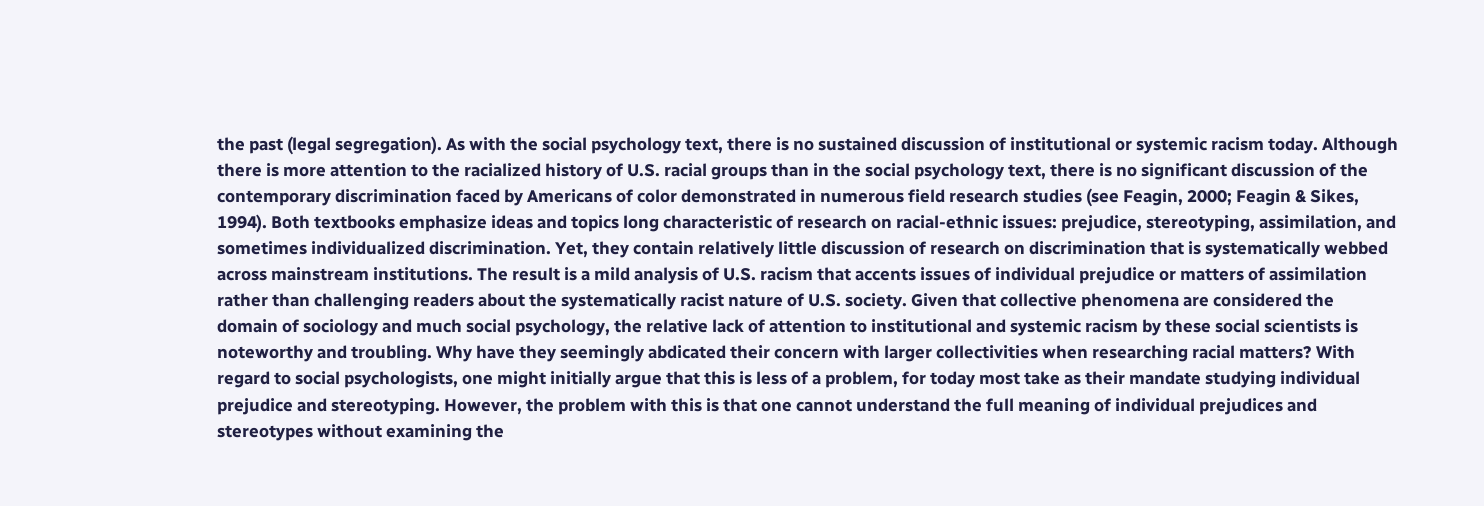the past (legal segregation). As with the social psychology text, there is no sustained discussion of institutional or systemic racism today. Although there is more attention to the racialized history of U.S. racial groups than in the social psychology text, there is no significant discussion of the contemporary discrimination faced by Americans of color demonstrated in numerous field research studies (see Feagin, 2000; Feagin & Sikes, 1994). Both textbooks emphasize ideas and topics long characteristic of research on racial-ethnic issues: prejudice, stereotyping, assimilation, and sometimes individualized discrimination. Yet, they contain relatively little discussion of research on discrimination that is systematically webbed across mainstream institutions. The result is a mild analysis of U.S. racism that accents issues of individual prejudice or matters of assimilation rather than challenging readers about the systematically racist nature of U.S. society. Given that collective phenomena are considered the domain of sociology and much social psychology, the relative lack of attention to institutional and systemic racism by these social scientists is noteworthy and troubling. Why have they seemingly abdicated their concern with larger collectivities when researching racial matters? With regard to social psychologists, one might initially argue that this is less of a problem, for today most take as their mandate studying individual prejudice and stereotyping. However, the problem with this is that one cannot understand the full meaning of individual prejudices and stereotypes without examining the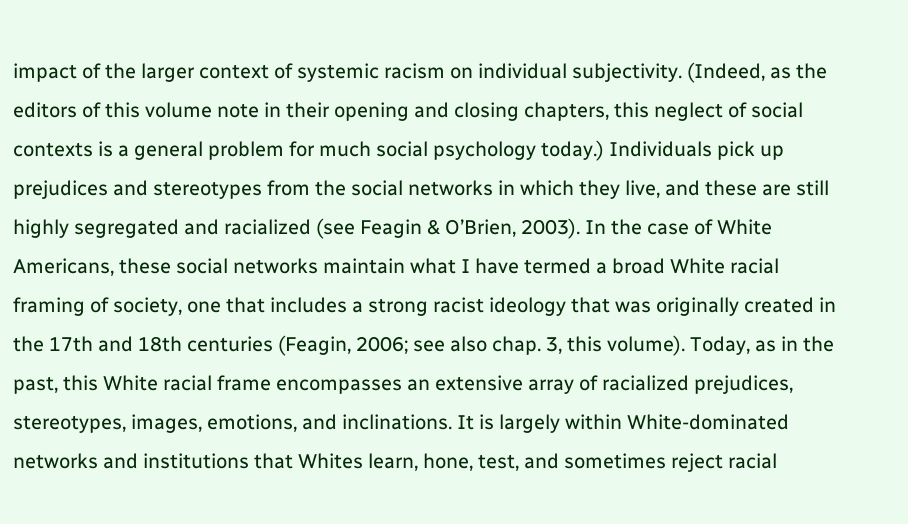impact of the larger context of systemic racism on individual subjectivity. (Indeed, as the editors of this volume note in their opening and closing chapters, this neglect of social contexts is a general problem for much social psychology today.) Individuals pick up prejudices and stereotypes from the social networks in which they live, and these are still highly segregated and racialized (see Feagin & O’Brien, 2003). In the case of White Americans, these social networks maintain what I have termed a broad White racial framing of society, one that includes a strong racist ideology that was originally created in the 17th and 18th centuries (Feagin, 2006; see also chap. 3, this volume). Today, as in the past, this White racial frame encompasses an extensive array of racialized prejudices, stereotypes, images, emotions, and inclinations. It is largely within White-dominated networks and institutions that Whites learn, hone, test, and sometimes reject racial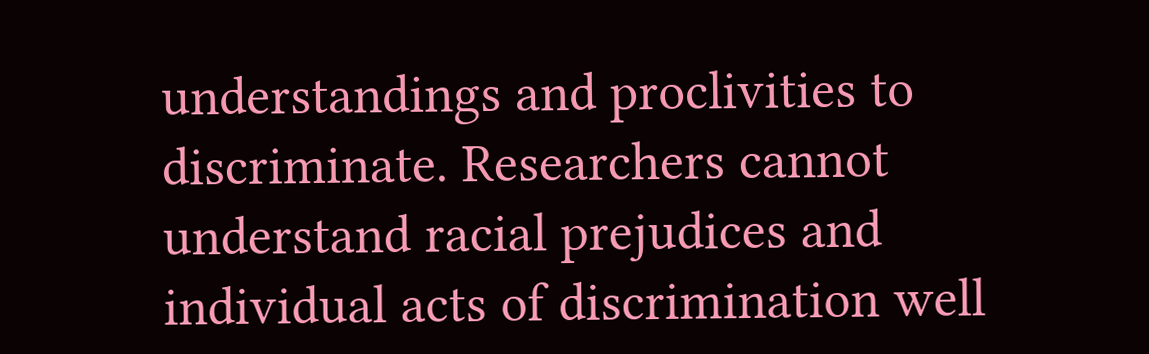understandings and proclivities to discriminate. Researchers cannot understand racial prejudices and individual acts of discrimination well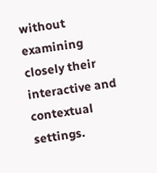without examining closely their interactive and contextual settings.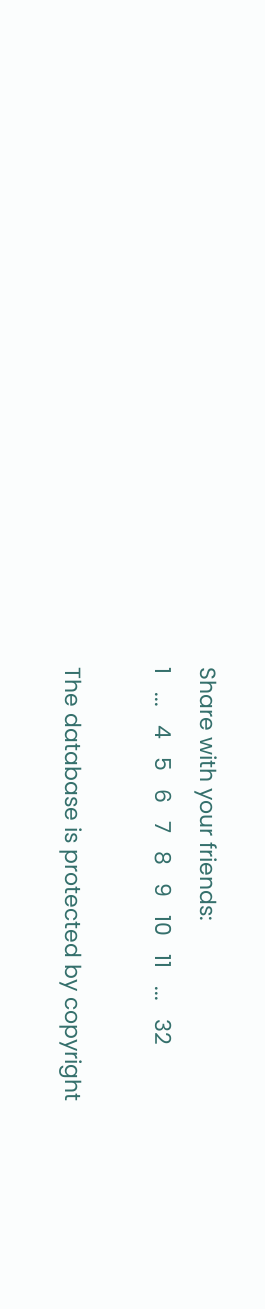Share with your friends:
1   ...   4   5   6   7   8   9   10   11   ...   32

The database is protected by copyright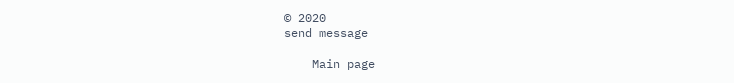© 2020
send message

    Main page